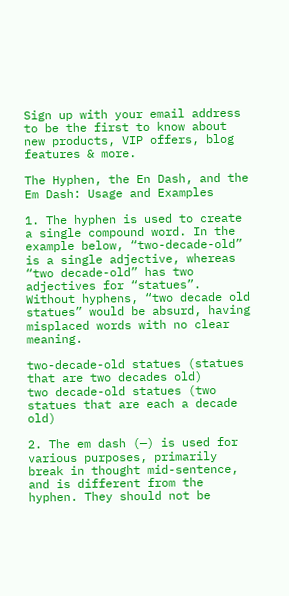Sign up with your email address to be the first to know about new products, VIP offers, blog features & more.

The Hyphen, the En Dash, and the Em Dash: Usage and Examples

1. The hyphen is used to create a single compound word. In the example below, “two-decade-old” is a single adjective, whereas “two decade-old” has two adjectives for “statues”. Without hyphens, “two decade old statues” would be absurd, having misplaced words with no clear meaning.

two-decade-old statues (statues that are two decades old)
two decade-old statues (two statues that are each a decade old)

2. The em dash (—) is used for various purposes, primarily break in thought mid-sentence, and is different from the hyphen. They should not be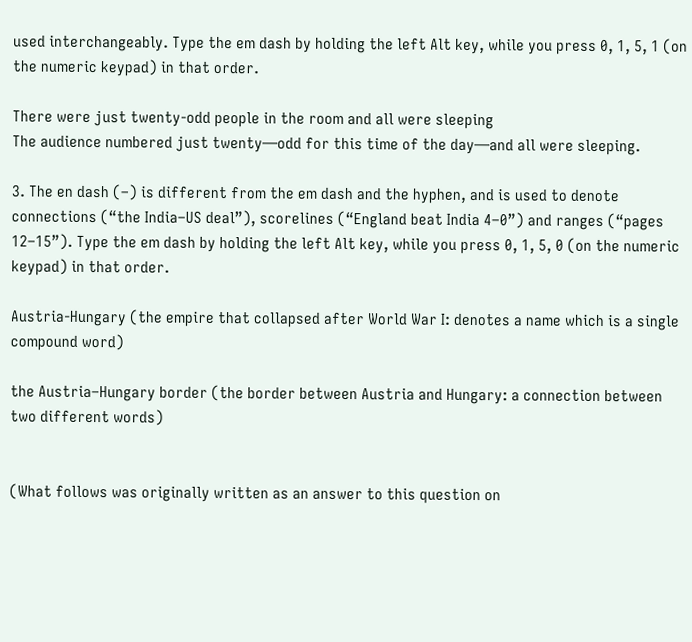used interchangeably. Type the em dash by holding the left Alt key, while you press 0, 1, 5, 1 (on the numeric keypad) in that order.

There were just twenty-odd people in the room and all were sleeping
The audience numbered just twenty—odd for this time of the day—and all were sleeping.

3. The en dash (–) is different from the em dash and the hyphen, and is used to denote connections (“the India–US deal”), scorelines (“England beat India 4–0”) and ranges (“pages 12–15”). Type the em dash by holding the left Alt key, while you press 0, 1, 5, 0 (on the numeric keypad) in that order.

Austria-Hungary (the empire that collapsed after World War I: denotes a name which is a single compound word)

the Austria–Hungary border (the border between Austria and Hungary: a connection between two different words)


(What follows was originally written as an answer to this question on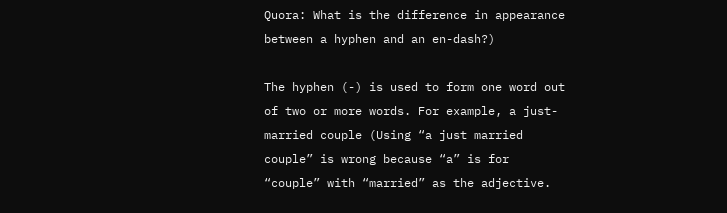Quora: What is the difference in appearance between a hyphen and an en-dash?)

The hyphen (-) is used to form one word out of two or more words. For example, a just-married couple (Using “a just married couple” is wrong because “a” is for “couple” with “married” as the adjective.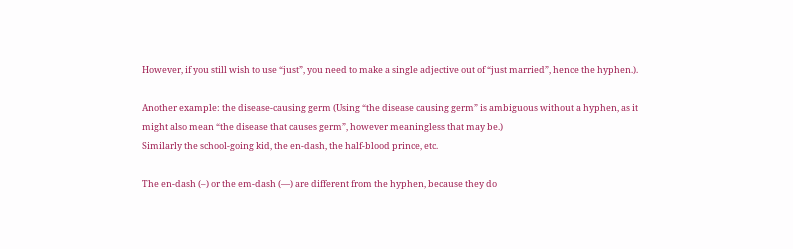However, if you still wish to use “just”, you need to make a single adjective out of “just married”, hence the hyphen.).

Another example: the disease-causing germ (Using “the disease causing germ” is ambiguous without a hyphen, as it might also mean “the disease that causes germ”, however meaningless that may be.)
Similarly the school-going kid, the en-dash, the half-blood prince, etc.

The en-dash (–) or the em-dash (—) are different from the hyphen, because they do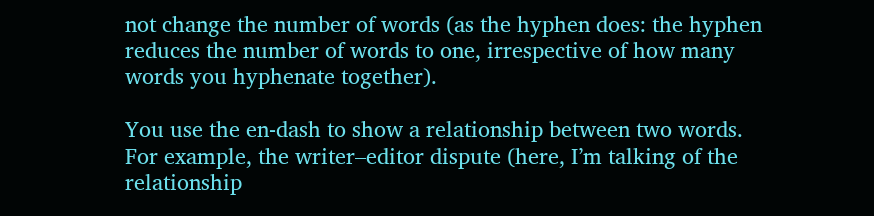not change the number of words (as the hyphen does: the hyphen reduces the number of words to one, irrespective of how many words you hyphenate together).

You use the en-dash to show a relationship between two words. For example, the writer–editor dispute (here, I’m talking of the relationship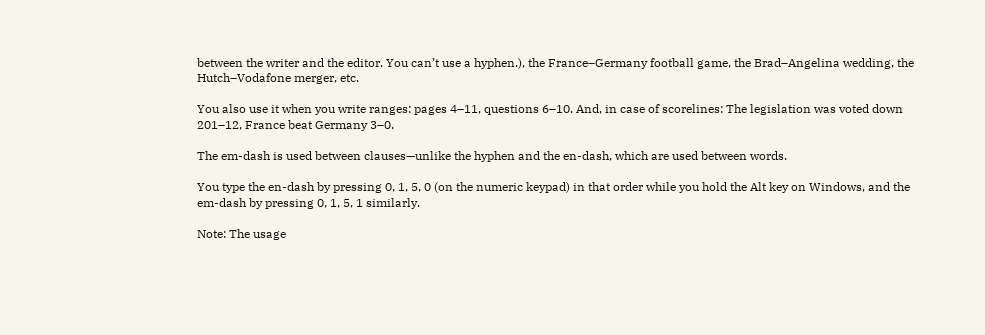between the writer and the editor. You can’t use a hyphen.), the France–Germany football game, the Brad–Angelina wedding, the Hutch–Vodafone merger, etc.

You also use it when you write ranges: pages 4–11, questions 6–10. And, in case of scorelines: The legislation was voted down 201–12, France beat Germany 3–0.

The em-dash is used between clauses—unlike the hyphen and the en-dash, which are used between words.

You type the en-dash by pressing 0, 1, 5, 0 (on the numeric keypad) in that order while you hold the Alt key on Windows, and the em-dash by pressing 0, 1, 5, 1 similarly.

Note: The usage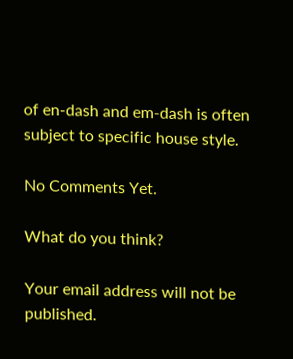of en-dash and em-dash is often subject to specific house style.

No Comments Yet.

What do you think?

Your email address will not be published.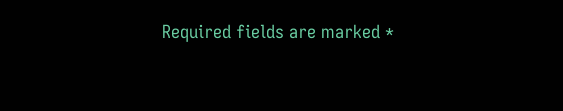Required fields are marked *